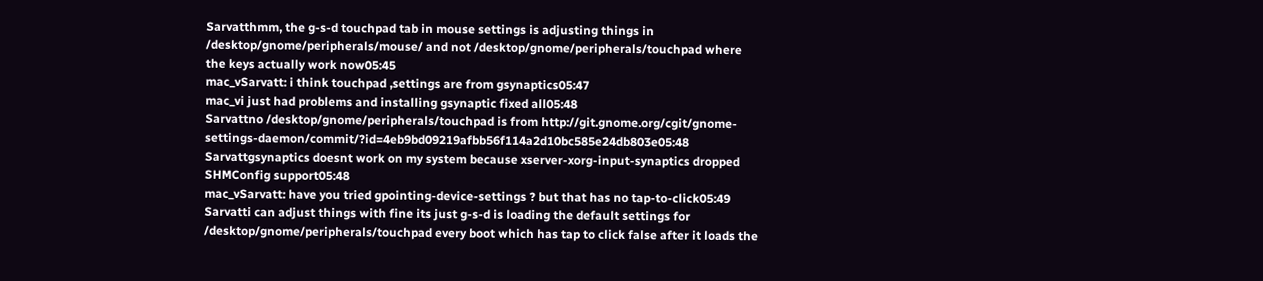Sarvatthmm, the g-s-d touchpad tab in mouse settings is adjusting things in /desktop/gnome/peripherals/mouse/ and not /desktop/gnome/peripherals/touchpad where the keys actually work now05:45
mac_vSarvatt: i think touchpad ,settings are from gsynaptics05:47
mac_vi just had problems and installing gsynaptic fixed all05:48
Sarvattno /desktop/gnome/peripherals/touchpad is from http://git.gnome.org/cgit/gnome-settings-daemon/commit/?id=4eb9bd09219afbb56f114a2d10bc585e24db803e05:48
Sarvattgsynaptics doesnt work on my system because xserver-xorg-input-synaptics dropped SHMConfig support05:48
mac_vSarvatt: have you tried gpointing-device-settings ? but that has no tap-to-click05:49
Sarvatti can adjust things with fine its just g-s-d is loading the default settings for /desktop/gnome/peripherals/touchpad every boot which has tap to click false after it loads the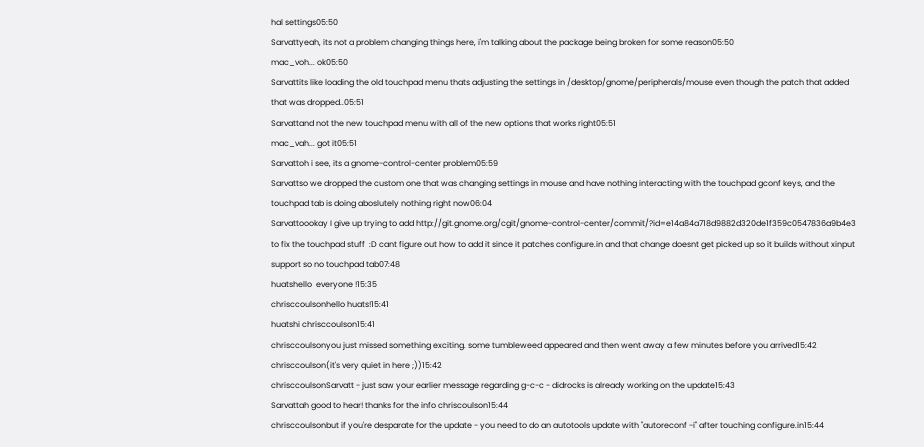hal settings05:50
Sarvattyeah, its not a problem changing things here, i'm talking about the package being broken for some reason05:50
mac_voh... ok05:50
Sarvattits like loading the old touchpad menu thats adjusting the settings in /desktop/gnome/peripherals/mouse even though the patch that added that was dropped..05:51
Sarvattand not the new touchpad menu with all of the new options that works right05:51
mac_vah... got it05:51
Sarvattoh i see, its a gnome-control-center problem05:59
Sarvattso we dropped the custom one that was changing settings in mouse and have nothing interacting with the touchpad gconf keys, and the touchpad tab is doing aboslutely nothing right now06:04
Sarvattoookay I give up trying to add http://git.gnome.org/cgit/gnome-control-center/commit/?id=e14a84a718d9882d320de1f359c0547836a9b4e3 to fix the touchpad stuff  :D cant figure out how to add it since it patches configure.in and that change doesnt get picked up so it builds without xinput support so no touchpad tab07:48
huatshello  everyone !15:35
chrisccoulsonhello huats!15:41
huatshi chrisccoulson15:41
chrisccoulsonyou just missed something exciting. some tumbleweed appeared and then went away a few minutes before you arrived15:42
chrisccoulson(it's very quiet in here ;))15:42
chrisccoulsonSarvatt - just saw your earlier message regarding g-c-c - didrocks is already working on the update15:43
Sarvattah good to hear! thanks for the info chriscoulson15:44
chrisccoulsonbut if you're desparate for the update - you need to do an autotools update with "autoreconf -i" after touching configure.in15:44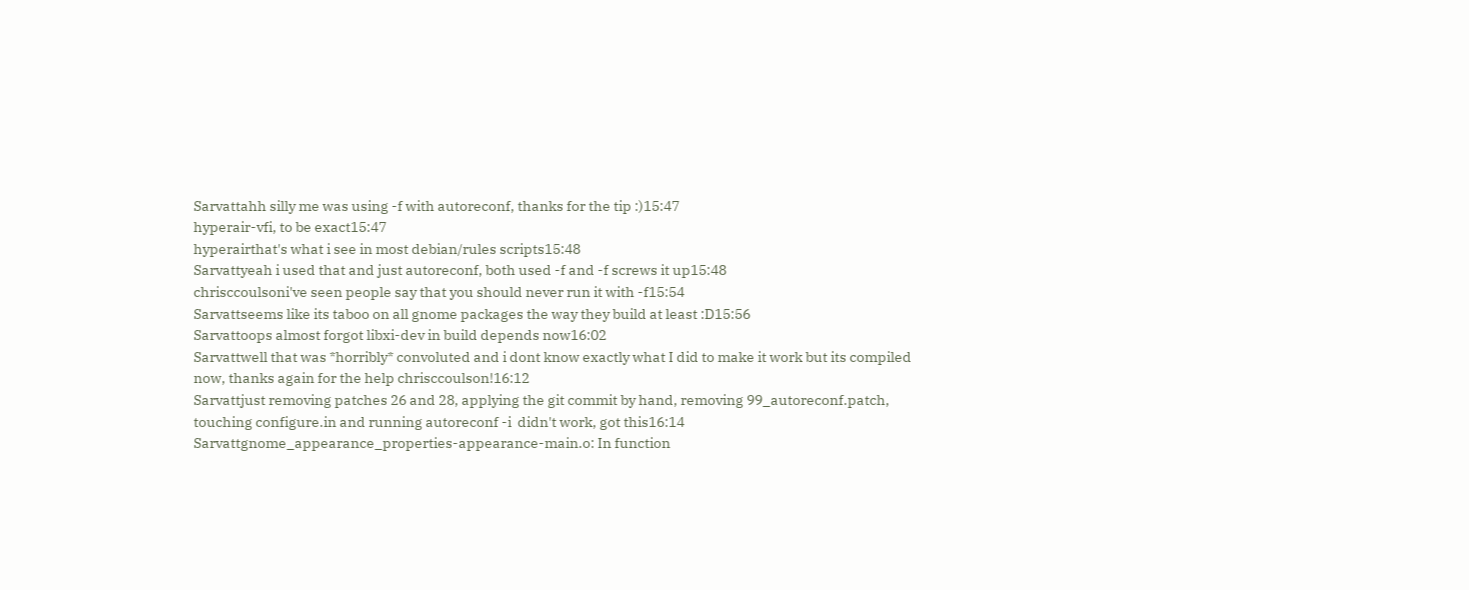Sarvattahh silly me was using -f with autoreconf, thanks for the tip :)15:47
hyperair-vfi, to be exact15:47
hyperairthat's what i see in most debian/rules scripts15:48
Sarvattyeah i used that and just autoreconf, both used -f and -f screws it up15:48
chrisccoulsoni've seen people say that you should never run it with -f15:54
Sarvattseems like its taboo on all gnome packages the way they build at least :D15:56
Sarvattoops almost forgot libxi-dev in build depends now16:02
Sarvattwell that was *horribly* convoluted and i dont know exactly what I did to make it work but its compiled now, thanks again for the help chrisccoulson!16:12
Sarvattjust removing patches 26 and 28, applying the git commit by hand, removing 99_autoreconf.patch, touching configure.in and running autoreconf -i  didn't work, got this16:14
Sarvattgnome_appearance_properties-appearance-main.o: In function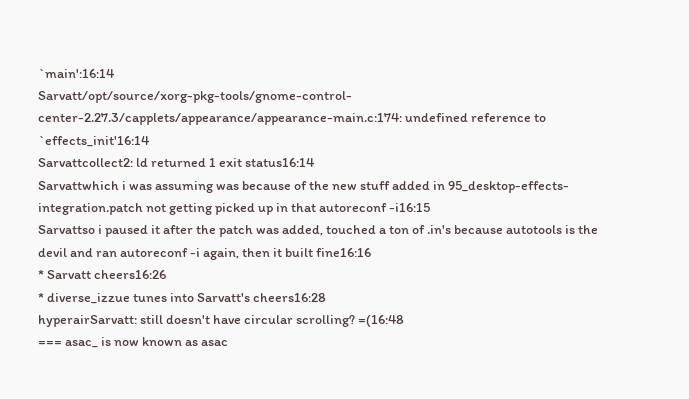`main':16:14
Sarvatt/opt/source/xorg-pkg-tools/gnome-control-center-2.27.3/capplets/appearance/appearance-main.c:174: undefined reference to `effects_init'16:14
Sarvattcollect2: ld returned 1 exit status16:14
Sarvattwhich i was assuming was because of the new stuff added in 95_desktop-effects-integration.patch not getting picked up in that autoreconf -i16:15
Sarvattso i paused it after the patch was added, touched a ton of .in's because autotools is the devil and ran autoreconf -i again, then it built fine16:16
* Sarvatt cheers16:26
* diverse_izzue tunes into Sarvatt's cheers16:28
hyperairSarvatt: still doesn't have circular scrolling? =(16:48
=== asac_ is now known as asac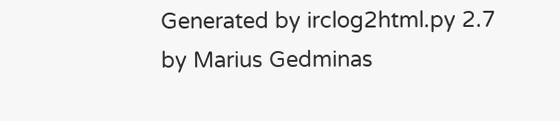Generated by irclog2html.py 2.7 by Marius Gedminas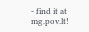- find it at mg.pov.lt!